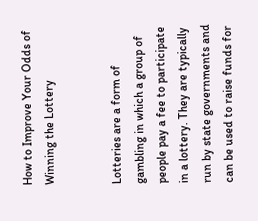How to Improve Your Odds of Winning the Lottery


Lotteries are a form of gambling in which a group of people pay a fee to participate in a lottery. They are typically run by state governments and can be used to raise funds for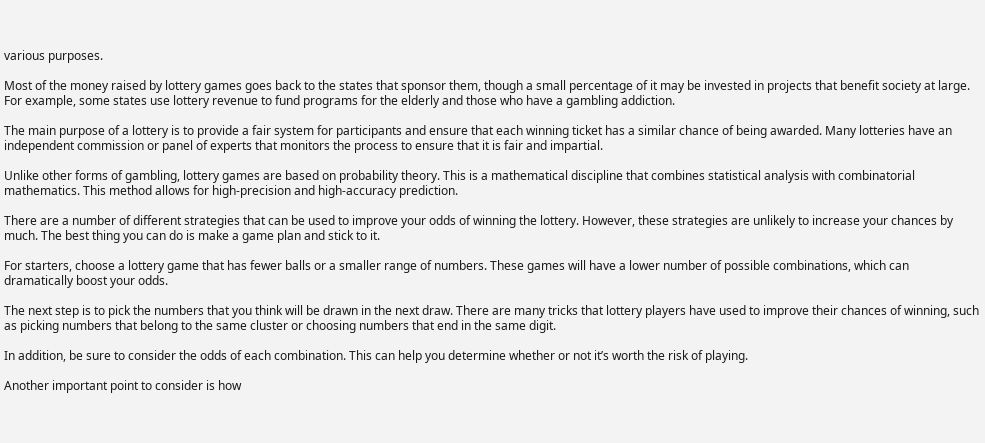various purposes.

Most of the money raised by lottery games goes back to the states that sponsor them, though a small percentage of it may be invested in projects that benefit society at large. For example, some states use lottery revenue to fund programs for the elderly and those who have a gambling addiction.

The main purpose of a lottery is to provide a fair system for participants and ensure that each winning ticket has a similar chance of being awarded. Many lotteries have an independent commission or panel of experts that monitors the process to ensure that it is fair and impartial.

Unlike other forms of gambling, lottery games are based on probability theory. This is a mathematical discipline that combines statistical analysis with combinatorial mathematics. This method allows for high-precision and high-accuracy prediction.

There are a number of different strategies that can be used to improve your odds of winning the lottery. However, these strategies are unlikely to increase your chances by much. The best thing you can do is make a game plan and stick to it.

For starters, choose a lottery game that has fewer balls or a smaller range of numbers. These games will have a lower number of possible combinations, which can dramatically boost your odds.

The next step is to pick the numbers that you think will be drawn in the next draw. There are many tricks that lottery players have used to improve their chances of winning, such as picking numbers that belong to the same cluster or choosing numbers that end in the same digit.

In addition, be sure to consider the odds of each combination. This can help you determine whether or not it’s worth the risk of playing.

Another important point to consider is how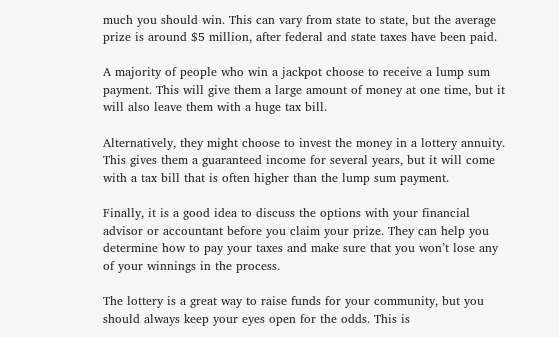much you should win. This can vary from state to state, but the average prize is around $5 million, after federal and state taxes have been paid.

A majority of people who win a jackpot choose to receive a lump sum payment. This will give them a large amount of money at one time, but it will also leave them with a huge tax bill.

Alternatively, they might choose to invest the money in a lottery annuity. This gives them a guaranteed income for several years, but it will come with a tax bill that is often higher than the lump sum payment.

Finally, it is a good idea to discuss the options with your financial advisor or accountant before you claim your prize. They can help you determine how to pay your taxes and make sure that you won’t lose any of your winnings in the process.

The lottery is a great way to raise funds for your community, but you should always keep your eyes open for the odds. This is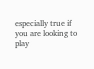especially true if you are looking to play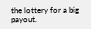the lottery for a big payout.